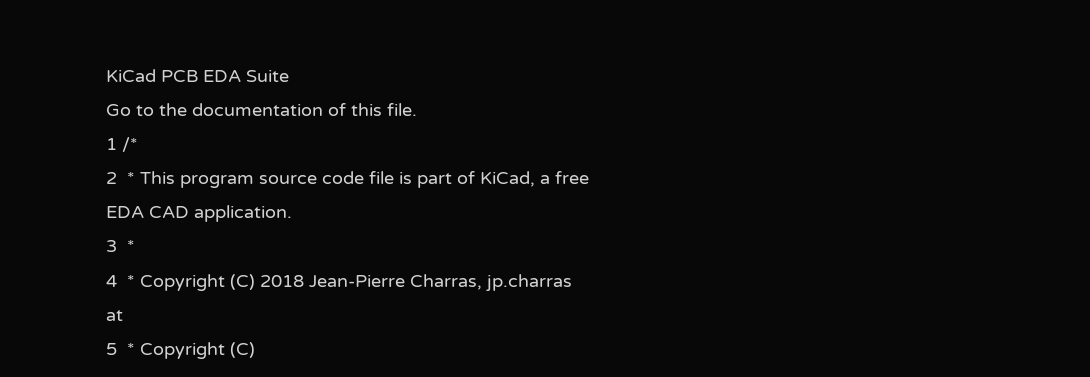KiCad PCB EDA Suite
Go to the documentation of this file.
1 /*
2  * This program source code file is part of KiCad, a free EDA CAD application.
3  *
4  * Copyright (C) 2018 Jean-Pierre Charras, jp.charras at
5  * Copyright (C)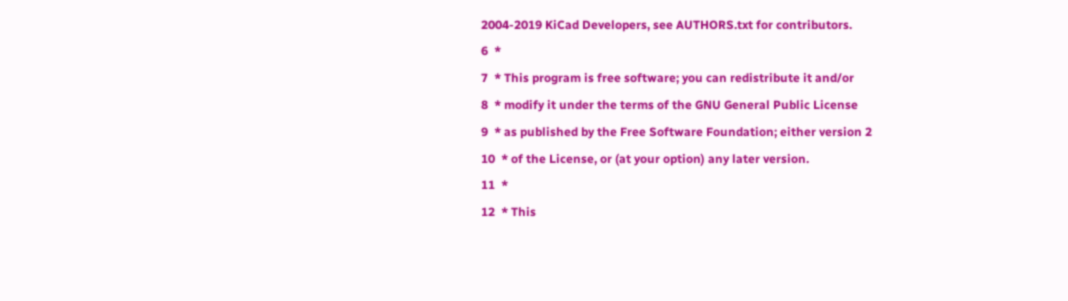2004-2019 KiCad Developers, see AUTHORS.txt for contributors.
6  *
7  * This program is free software; you can redistribute it and/or
8  * modify it under the terms of the GNU General Public License
9  * as published by the Free Software Foundation; either version 2
10  * of the License, or (at your option) any later version.
11  *
12  * This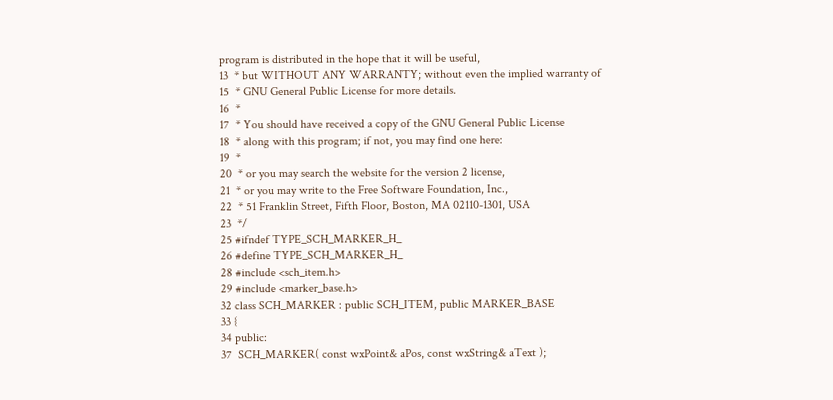program is distributed in the hope that it will be useful,
13  * but WITHOUT ANY WARRANTY; without even the implied warranty of
15  * GNU General Public License for more details.
16  *
17  * You should have received a copy of the GNU General Public License
18  * along with this program; if not, you may find one here:
19  *
20  * or you may search the website for the version 2 license,
21  * or you may write to the Free Software Foundation, Inc.,
22  * 51 Franklin Street, Fifth Floor, Boston, MA 02110-1301, USA
23  */
25 #ifndef TYPE_SCH_MARKER_H_
26 #define TYPE_SCH_MARKER_H_
28 #include <sch_item.h>
29 #include <marker_base.h>
32 class SCH_MARKER : public SCH_ITEM, public MARKER_BASE
33 {
34 public:
37  SCH_MARKER( const wxPoint& aPos, const wxString& aText );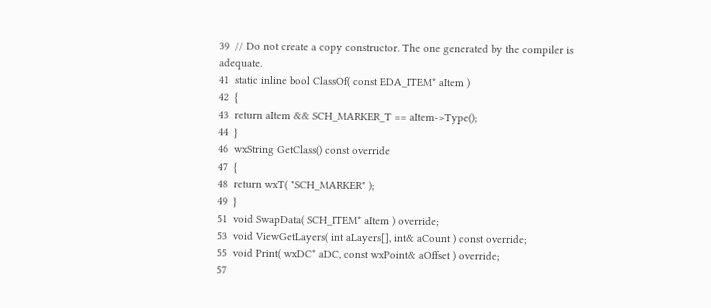39  // Do not create a copy constructor. The one generated by the compiler is adequate.
41  static inline bool ClassOf( const EDA_ITEM* aItem )
42  {
43  return aItem && SCH_MARKER_T == aItem->Type();
44  }
46  wxString GetClass() const override
47  {
48  return wxT( "SCH_MARKER" );
49  }
51  void SwapData( SCH_ITEM* aItem ) override;
53  void ViewGetLayers( int aLayers[], int& aCount ) const override;
55  void Print( wxDC* aDC, const wxPoint& aOffset ) override;
57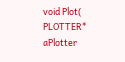void Plot( PLOTTER* aPlotter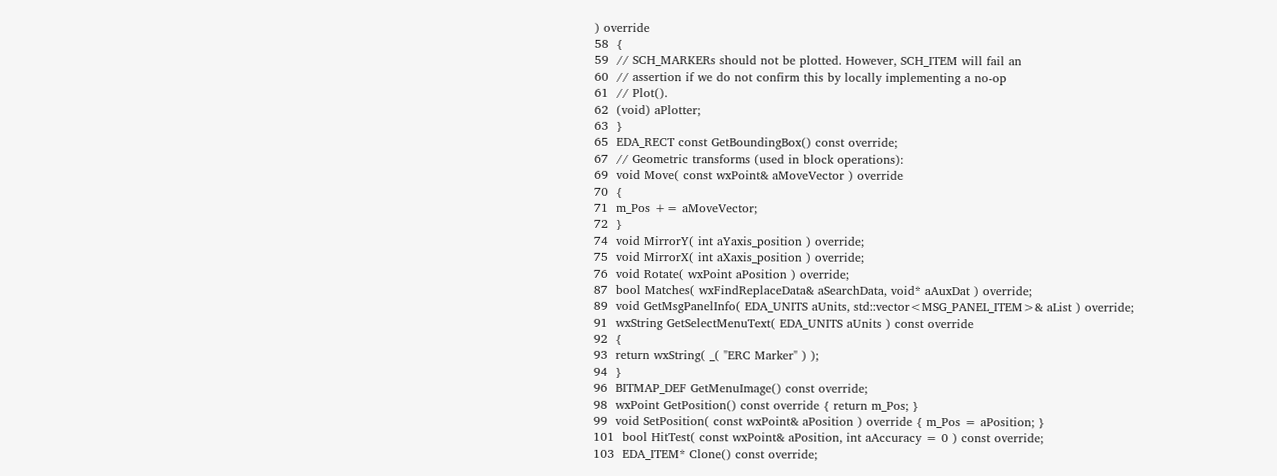) override
58  {
59  // SCH_MARKERs should not be plotted. However, SCH_ITEM will fail an
60  // assertion if we do not confirm this by locally implementing a no-op
61  // Plot().
62  (void) aPlotter;
63  }
65  EDA_RECT const GetBoundingBox() const override;
67  // Geometric transforms (used in block operations):
69  void Move( const wxPoint& aMoveVector ) override
70  {
71  m_Pos += aMoveVector;
72  }
74  void MirrorY( int aYaxis_position ) override;
75  void MirrorX( int aXaxis_position ) override;
76  void Rotate( wxPoint aPosition ) override;
87  bool Matches( wxFindReplaceData& aSearchData, void* aAuxDat ) override;
89  void GetMsgPanelInfo( EDA_UNITS aUnits, std::vector<MSG_PANEL_ITEM>& aList ) override;
91  wxString GetSelectMenuText( EDA_UNITS aUnits ) const override
92  {
93  return wxString( _( "ERC Marker" ) );
94  }
96  BITMAP_DEF GetMenuImage() const override;
98  wxPoint GetPosition() const override { return m_Pos; }
99  void SetPosition( const wxPoint& aPosition ) override { m_Pos = aPosition; }
101  bool HitTest( const wxPoint& aPosition, int aAccuracy = 0 ) const override;
103  EDA_ITEM* Clone() const override;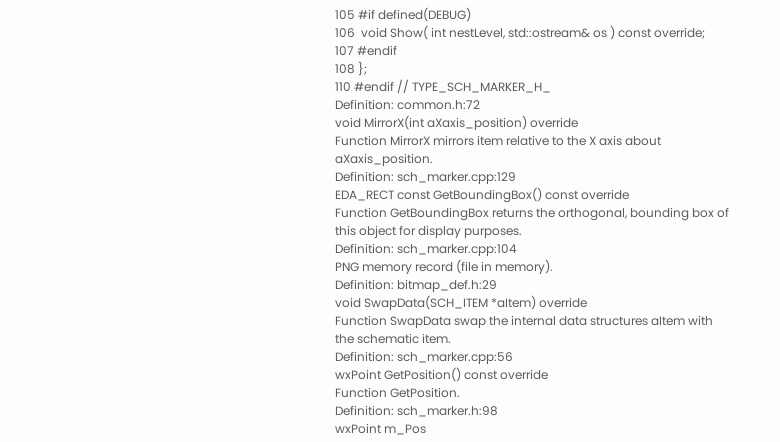105 #if defined(DEBUG)
106  void Show( int nestLevel, std::ostream& os ) const override;
107 #endif
108 };
110 #endif // TYPE_SCH_MARKER_H_
Definition: common.h:72
void MirrorX(int aXaxis_position) override
Function MirrorX mirrors item relative to the X axis about aXaxis_position.
Definition: sch_marker.cpp:129
EDA_RECT const GetBoundingBox() const override
Function GetBoundingBox returns the orthogonal, bounding box of this object for display purposes.
Definition: sch_marker.cpp:104
PNG memory record (file in memory).
Definition: bitmap_def.h:29
void SwapData(SCH_ITEM *aItem) override
Function SwapData swap the internal data structures aItem with the schematic item.
Definition: sch_marker.cpp:56
wxPoint GetPosition() const override
Function GetPosition.
Definition: sch_marker.h:98
wxPoint m_Pos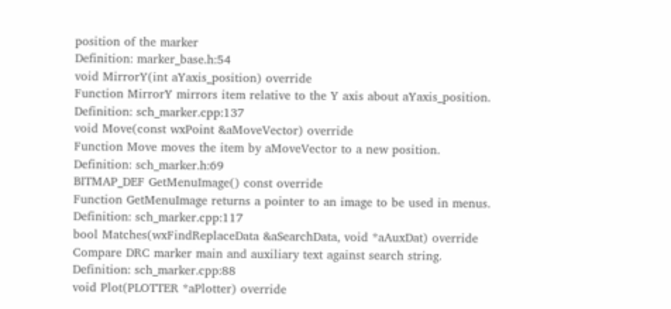position of the marker
Definition: marker_base.h:54
void MirrorY(int aYaxis_position) override
Function MirrorY mirrors item relative to the Y axis about aYaxis_position.
Definition: sch_marker.cpp:137
void Move(const wxPoint &aMoveVector) override
Function Move moves the item by aMoveVector to a new position.
Definition: sch_marker.h:69
BITMAP_DEF GetMenuImage() const override
Function GetMenuImage returns a pointer to an image to be used in menus.
Definition: sch_marker.cpp:117
bool Matches(wxFindReplaceData &aSearchData, void *aAuxDat) override
Compare DRC marker main and auxiliary text against search string.
Definition: sch_marker.cpp:88
void Plot(PLOTTER *aPlotter) override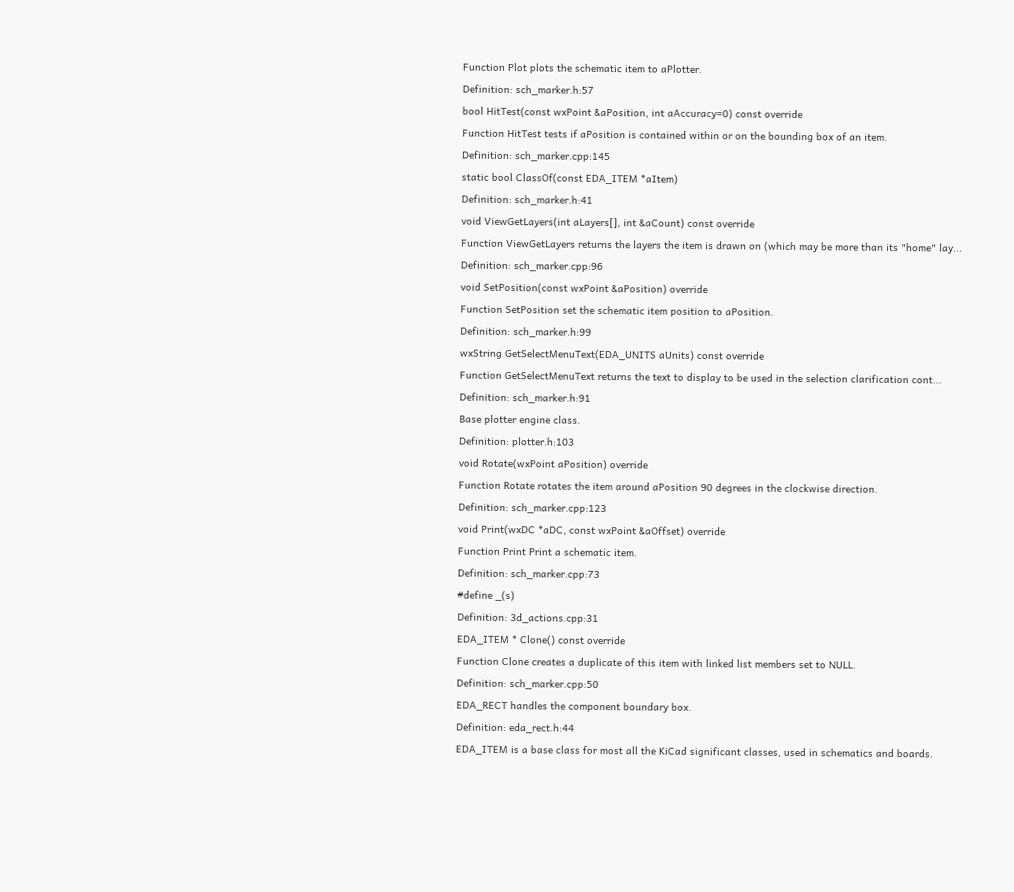Function Plot plots the schematic item to aPlotter.
Definition: sch_marker.h:57
bool HitTest(const wxPoint &aPosition, int aAccuracy=0) const override
Function HitTest tests if aPosition is contained within or on the bounding box of an item.
Definition: sch_marker.cpp:145
static bool ClassOf(const EDA_ITEM *aItem)
Definition: sch_marker.h:41
void ViewGetLayers(int aLayers[], int &aCount) const override
Function ViewGetLayers returns the layers the item is drawn on (which may be more than its "home" lay...
Definition: sch_marker.cpp:96
void SetPosition(const wxPoint &aPosition) override
Function SetPosition set the schematic item position to aPosition.
Definition: sch_marker.h:99
wxString GetSelectMenuText(EDA_UNITS aUnits) const override
Function GetSelectMenuText returns the text to display to be used in the selection clarification cont...
Definition: sch_marker.h:91
Base plotter engine class.
Definition: plotter.h:103
void Rotate(wxPoint aPosition) override
Function Rotate rotates the item around aPosition 90 degrees in the clockwise direction.
Definition: sch_marker.cpp:123
void Print(wxDC *aDC, const wxPoint &aOffset) override
Function Print Print a schematic item.
Definition: sch_marker.cpp:73
#define _(s)
Definition: 3d_actions.cpp:31
EDA_ITEM * Clone() const override
Function Clone creates a duplicate of this item with linked list members set to NULL.
Definition: sch_marker.cpp:50
EDA_RECT handles the component boundary box.
Definition: eda_rect.h:44
EDA_ITEM is a base class for most all the KiCad significant classes, used in schematics and boards.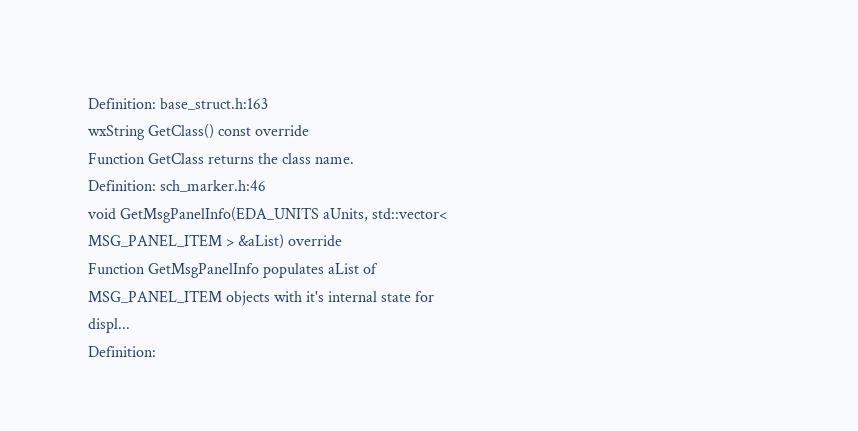Definition: base_struct.h:163
wxString GetClass() const override
Function GetClass returns the class name.
Definition: sch_marker.h:46
void GetMsgPanelInfo(EDA_UNITS aUnits, std::vector< MSG_PANEL_ITEM > &aList) override
Function GetMsgPanelInfo populates aList of MSG_PANEL_ITEM objects with it's internal state for displ...
Definition: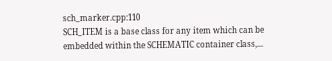sch_marker.cpp:110
SCH_ITEM is a base class for any item which can be embedded within the SCHEMATIC container class,...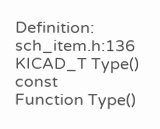Definition: sch_item.h:136
KICAD_T Type() const
Function Type()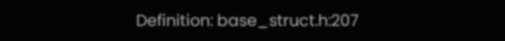Definition: base_struct.h:207